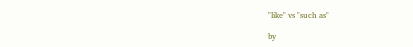"like" vs "such as"

by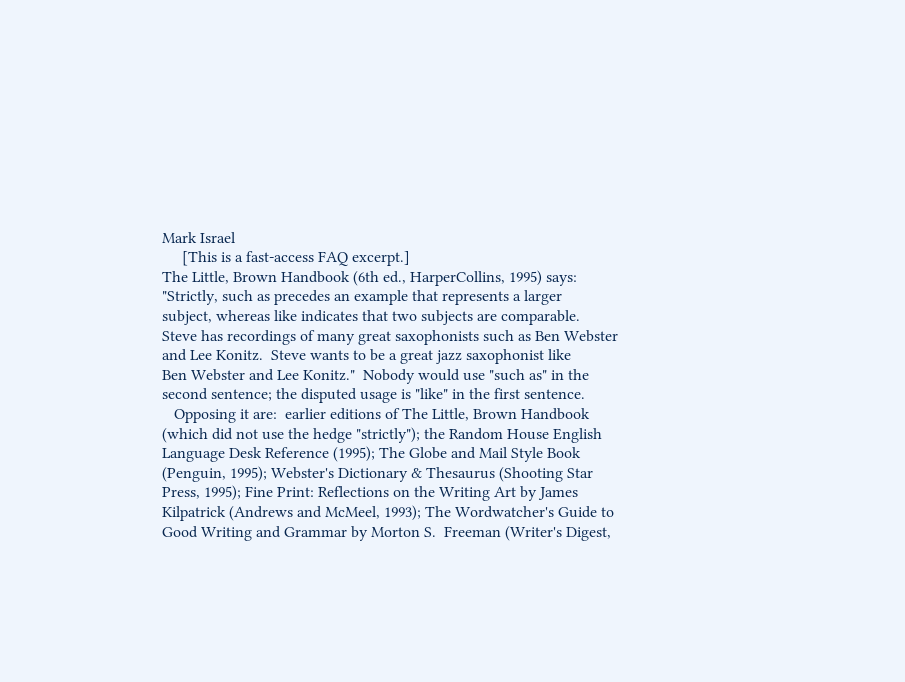Mark Israel
     [This is a fast-access FAQ excerpt.]
The Little, Brown Handbook (6th ed., HarperCollins, 1995) says:
"Strictly, such as precedes an example that represents a larger
subject, whereas like indicates that two subjects are comparable.
Steve has recordings of many great saxophonists such as Ben Webster
and Lee Konitz.  Steve wants to be a great jazz saxophonist like
Ben Webster and Lee Konitz."  Nobody would use "such as" in the
second sentence; the disputed usage is "like" in the first sentence.
   Opposing it are:  earlier editions of The Little, Brown Handbook
(which did not use the hedge "strictly"); the Random House English
Language Desk Reference (1995); The Globe and Mail Style Book
(Penguin, 1995); Webster's Dictionary & Thesaurus (Shooting Star
Press, 1995); Fine Print: Reflections on the Writing Art by James
Kilpatrick (Andrews and McMeel, 1993); The Wordwatcher's Guide to
Good Writing and Grammar by Morton S.  Freeman (Writer's Digest,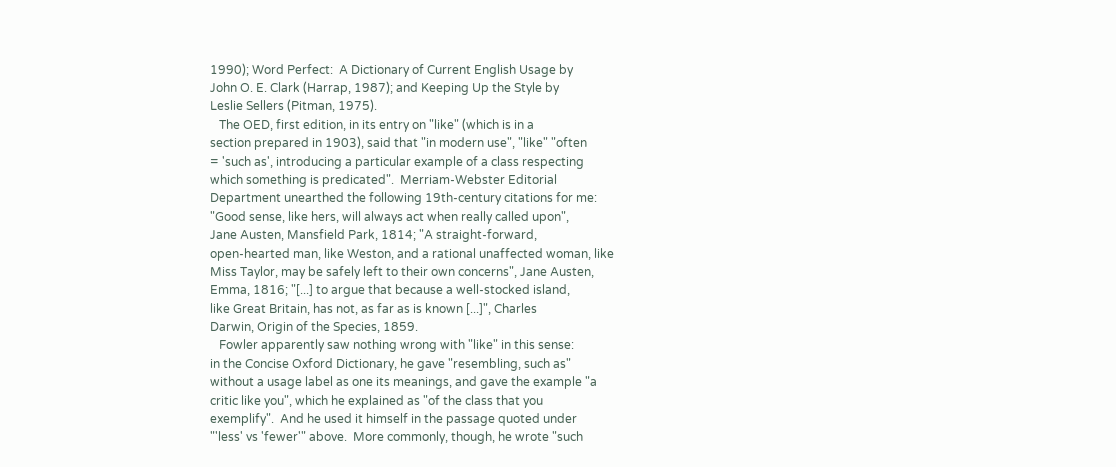1990); Word Perfect:  A Dictionary of Current English Usage by
John O. E. Clark (Harrap, 1987); and Keeping Up the Style by
Leslie Sellers (Pitman, 1975).
   The OED, first edition, in its entry on "like" (which is in a
section prepared in 1903), said that "in modern use", "like" "often
= 'such as', introducing a particular example of a class respecting
which something is predicated".  Merriam-Webster Editorial
Department unearthed the following 19th-century citations for me:
"Good sense, like hers, will always act when really called upon",
Jane Austen, Mansfield Park, 1814; "A straight-forward,
open-hearted man, like Weston, and a rational unaffected woman, like
Miss Taylor, may be safely left to their own concerns", Jane Austen,
Emma, 1816; "[...] to argue that because a well-stocked island,
like Great Britain, has not, as far as is known [...]", Charles
Darwin, Origin of the Species, 1859.
   Fowler apparently saw nothing wrong with "like" in this sense:
in the Concise Oxford Dictionary, he gave "resembling, such as"
without a usage label as one its meanings, and gave the example "a
critic like you", which he explained as "of the class that you
exemplify".  And he used it himself in the passage quoted under
"'less' vs 'fewer'" above.  More commonly, though, he wrote "such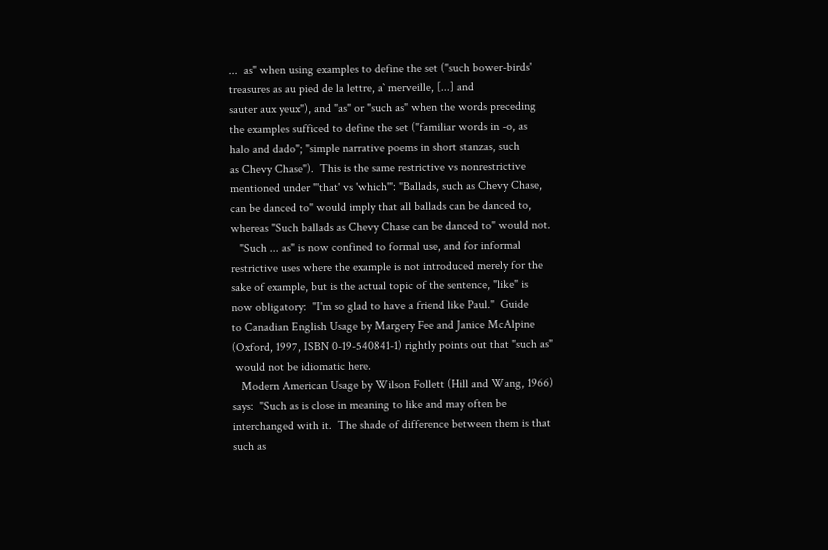...  as" when using examples to define the set ("such bower-birds'
treasures as au pied de la lettre, a` merveille, [...] and
sauter aux yeux"), and "as" or "such as" when the words preceding
the examples sufficed to define the set ("familiar words in -o, as
halo and dado"; "simple narrative poems in short stanzas, such
as Chevy Chase").  This is the same restrictive vs nonrestrictive
mentioned under "'that' vs 'which'": "Ballads, such as Chevy Chase,
can be danced to" would imply that all ballads can be danced to,
whereas "Such ballads as Chevy Chase can be danced to" would not.
   "Such ... as" is now confined to formal use, and for informal
restrictive uses where the example is not introduced merely for the
sake of example, but is the actual topic of the sentence, "like" is
now obligatory:  "I'm so glad to have a friend like Paul."  Guide
to Canadian English Usage by Margery Fee and Janice McAlpine
(Oxford, 1997, ISBN 0-19-540841-1) rightly points out that "such as"
 would not be idiomatic here.
   Modern American Usage by Wilson Follett (Hill and Wang, 1966)
says:  "Such as is close in meaning to like and may often be
interchanged with it.  The shade of difference between them is that
such as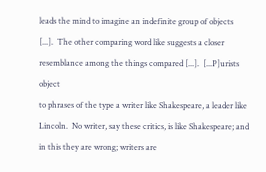leads the mind to imagine an indefinite group of objects
[...].  The other comparing word like suggests a closer
resemblance among the things compared [...].  [...P]urists object
to phrases of the type a writer like Shakespeare, a leader like
Lincoln.  No writer, say these critics, is like Shakespeare; and
in this they are wrong; writers are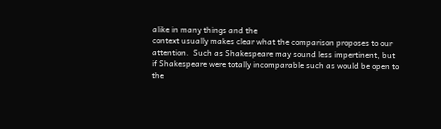alike in many things and the
context usually makes clear what the comparison proposes to our
attention.  Such as Shakespeare may sound less impertinent, but
if Shakespeare were totally incomparable such as would be open to
the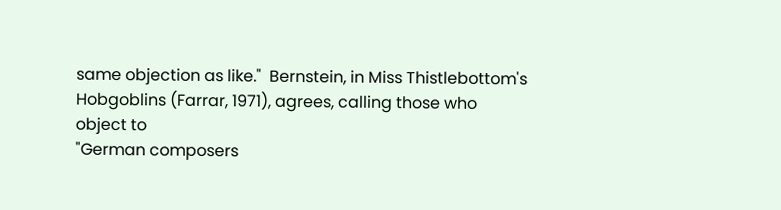same objection as like."  Bernstein, in Miss Thistlebottom's
Hobgoblins (Farrar, 1971), agrees, calling those who object to
"German composers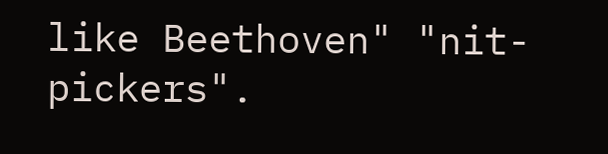like Beethoven" "nit-pickers".